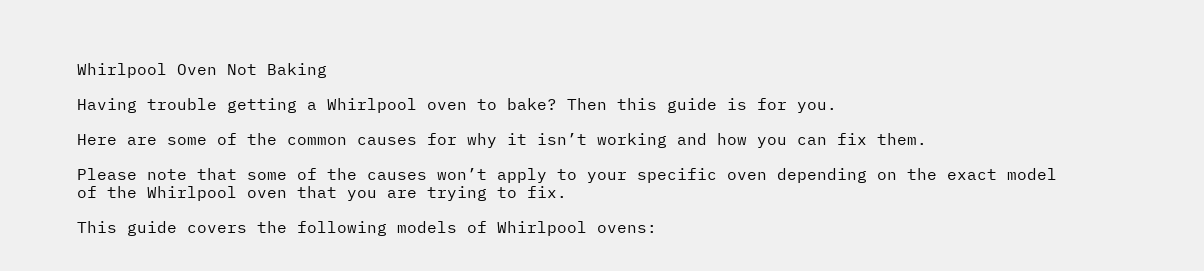Whirlpool Oven Not Baking

Having trouble getting a Whirlpool oven to bake? Then this guide is for you.

Here are some of the common causes for why it isn’t working and how you can fix them.

Please note that some of the causes won’t apply to your specific oven depending on the exact model of the Whirlpool oven that you are trying to fix.

This guide covers the following models of Whirlpool ovens: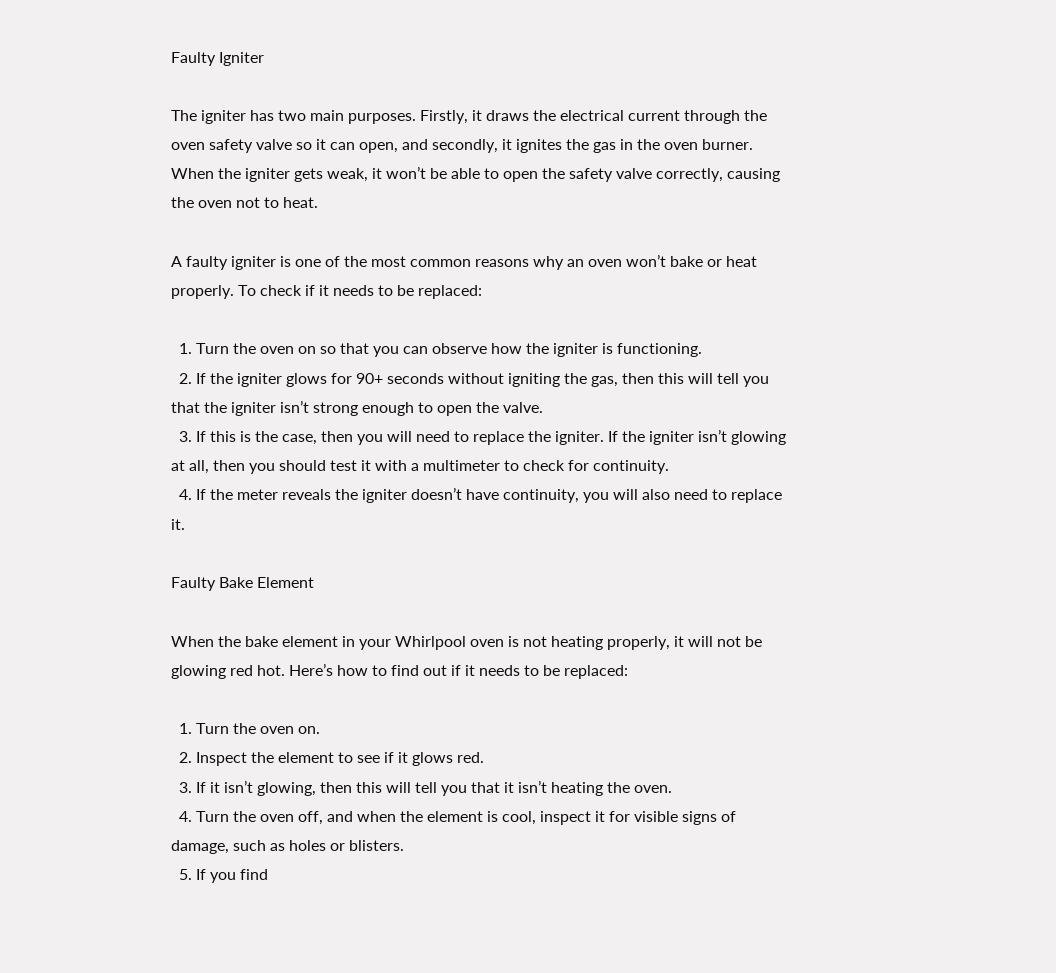Faulty Igniter

The igniter has two main purposes. Firstly, it draws the electrical current through the oven safety valve so it can open, and secondly, it ignites the gas in the oven burner. When the igniter gets weak, it won’t be able to open the safety valve correctly, causing the oven not to heat.

A faulty igniter is one of the most common reasons why an oven won’t bake or heat properly. To check if it needs to be replaced:

  1. Turn the oven on so that you can observe how the igniter is functioning.
  2. If the igniter glows for 90+ seconds without igniting the gas, then this will tell you that the igniter isn’t strong enough to open the valve.
  3. If this is the case, then you will need to replace the igniter. If the igniter isn’t glowing at all, then you should test it with a multimeter to check for continuity.
  4. If the meter reveals the igniter doesn’t have continuity, you will also need to replace it.

Faulty Bake Element

When the bake element in your Whirlpool oven is not heating properly, it will not be glowing red hot. Here’s how to find out if it needs to be replaced:

  1. Turn the oven on.
  2. Inspect the element to see if it glows red.
  3. If it isn’t glowing, then this will tell you that it isn’t heating the oven.
  4. Turn the oven off, and when the element is cool, inspect it for visible signs of damage, such as holes or blisters.
  5. If you find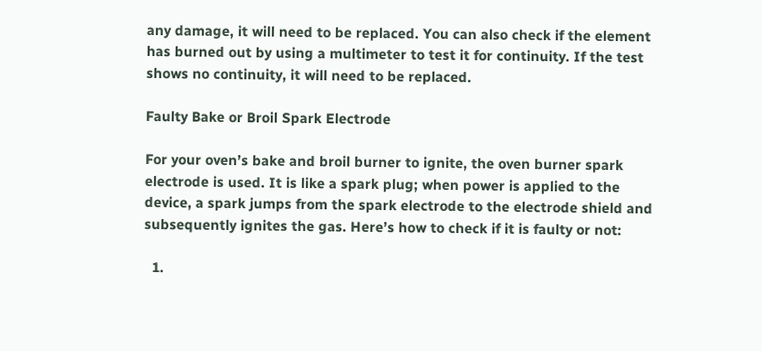any damage, it will need to be replaced. You can also check if the element has burned out by using a multimeter to test it for continuity. If the test shows no continuity, it will need to be replaced.

Faulty Bake or Broil Spark Electrode

For your oven’s bake and broil burner to ignite, the oven burner spark electrode is used. It is like a spark plug; when power is applied to the device, a spark jumps from the spark electrode to the electrode shield and subsequently ignites the gas. Here’s how to check if it is faulty or not:

  1.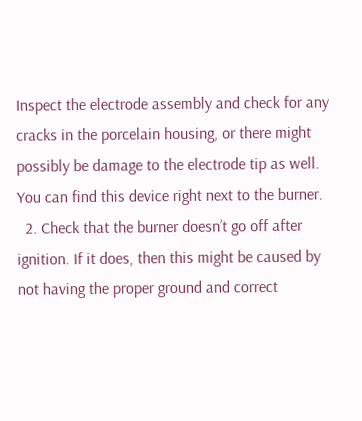Inspect the electrode assembly and check for any cracks in the porcelain housing, or there might possibly be damage to the electrode tip as well. You can find this device right next to the burner.
  2. Check that the burner doesn’t go off after ignition. If it does, then this might be caused by not having the proper ground and correct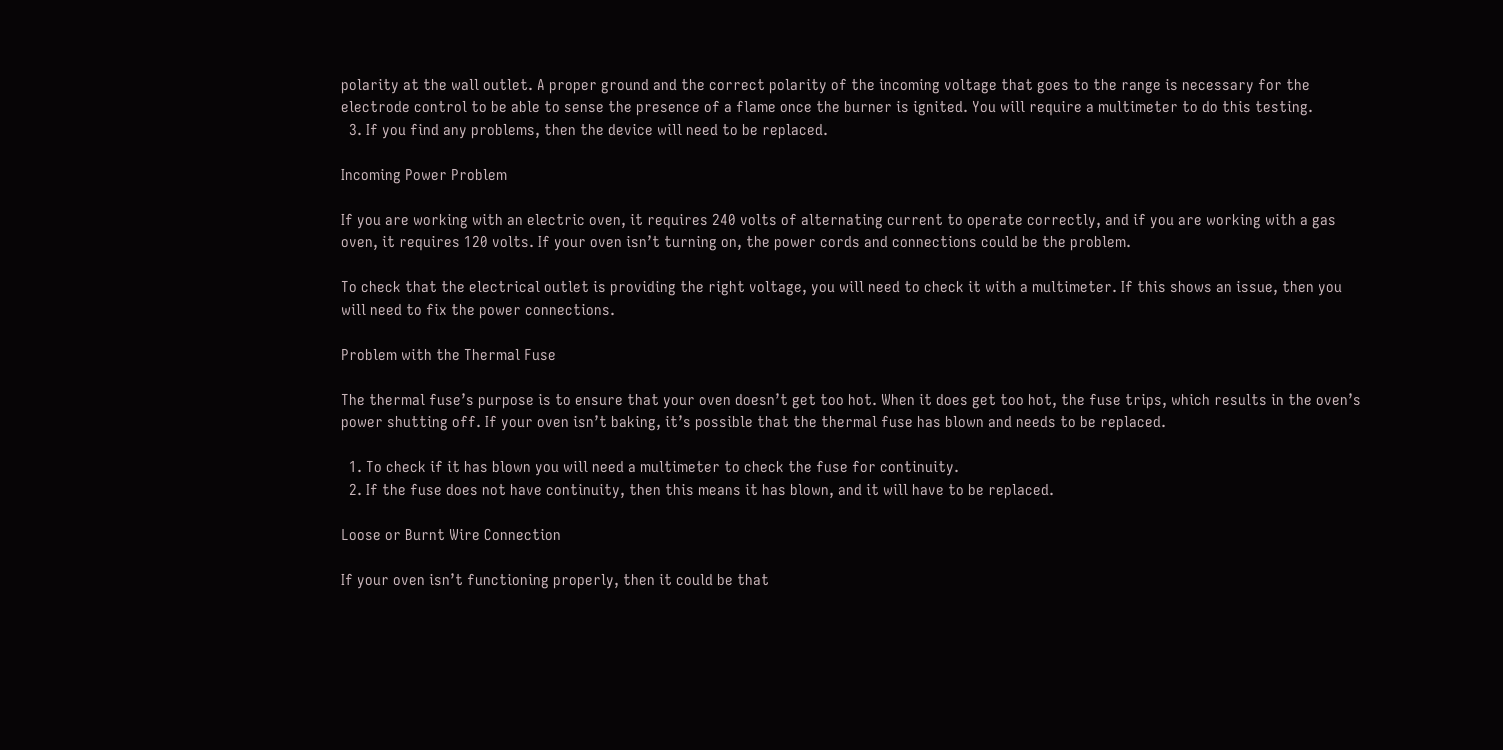polarity at the wall outlet. A proper ground and the correct polarity of the incoming voltage that goes to the range is necessary for the electrode control to be able to sense the presence of a flame once the burner is ignited. You will require a multimeter to do this testing.
  3. If you find any problems, then the device will need to be replaced.

Incoming Power Problem

If you are working with an electric oven, it requires 240 volts of alternating current to operate correctly, and if you are working with a gas oven, it requires 120 volts. If your oven isn’t turning on, the power cords and connections could be the problem.

To check that the electrical outlet is providing the right voltage, you will need to check it with a multimeter. If this shows an issue, then you will need to fix the power connections.

Problem with the Thermal Fuse

The thermal fuse’s purpose is to ensure that your oven doesn’t get too hot. When it does get too hot, the fuse trips, which results in the oven’s power shutting off. If your oven isn’t baking, it’s possible that the thermal fuse has blown and needs to be replaced.

  1. To check if it has blown you will need a multimeter to check the fuse for continuity.
  2. If the fuse does not have continuity, then this means it has blown, and it will have to be replaced.

Loose or Burnt Wire Connection

If your oven isn’t functioning properly, then it could be that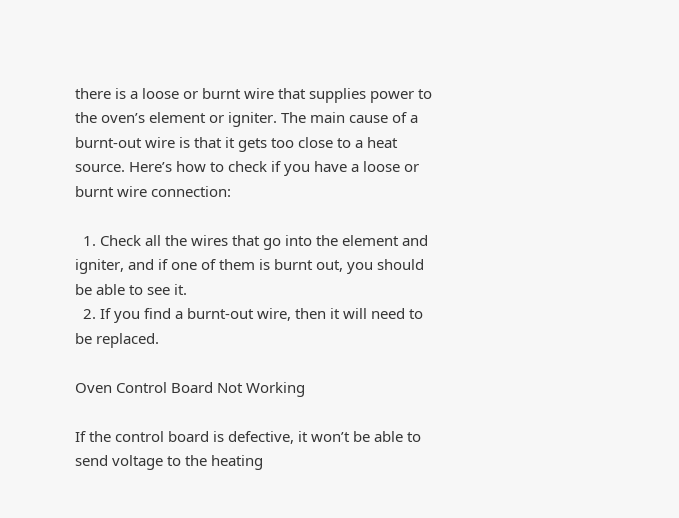there is a loose or burnt wire that supplies power to the oven’s element or igniter. The main cause of a burnt-out wire is that it gets too close to a heat source. Here’s how to check if you have a loose or burnt wire connection:

  1. Check all the wires that go into the element and igniter, and if one of them is burnt out, you should be able to see it.
  2. If you find a burnt-out wire, then it will need to be replaced.

Oven Control Board Not Working

If the control board is defective, it won’t be able to send voltage to the heating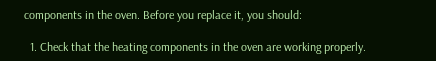components in the oven. Before you replace it, you should:

  1. Check that the heating components in the oven are working properly.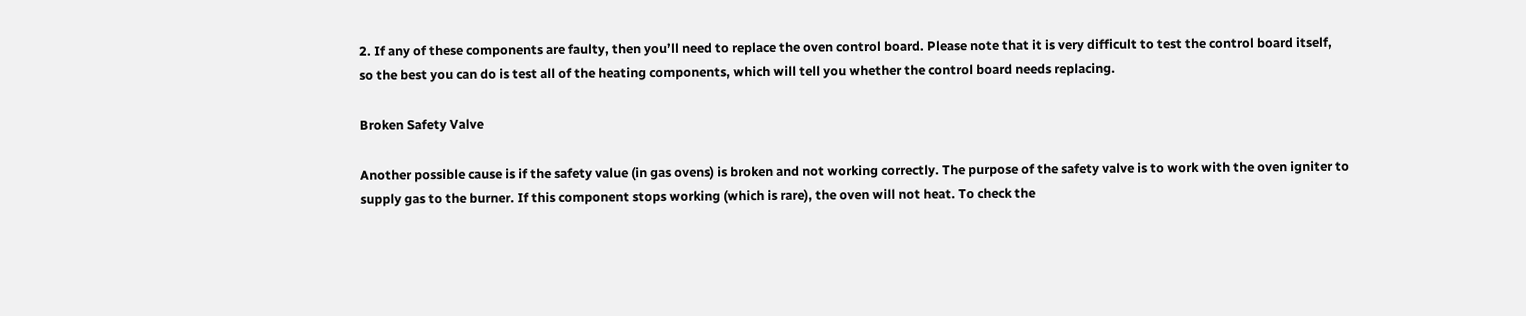2. If any of these components are faulty, then you’ll need to replace the oven control board. Please note that it is very difficult to test the control board itself, so the best you can do is test all of the heating components, which will tell you whether the control board needs replacing.

Broken Safety Valve

Another possible cause is if the safety value (in gas ovens) is broken and not working correctly. The purpose of the safety valve is to work with the oven igniter to supply gas to the burner. If this component stops working (which is rare), the oven will not heat. To check the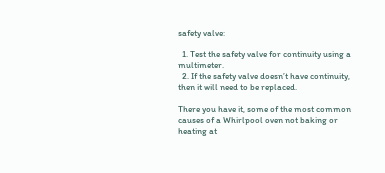safety valve:

  1. Test the safety valve for continuity using a multimeter.
  2. If the safety valve doesn’t have continuity, then it will need to be replaced.

There you have it, some of the most common causes of a Whirlpool oven not baking or heating at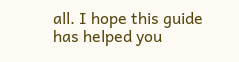all. I hope this guide has helped you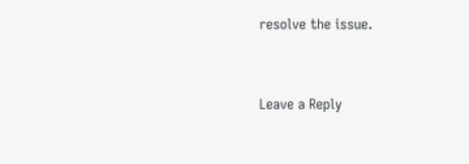resolve the issue.


Leave a Reply